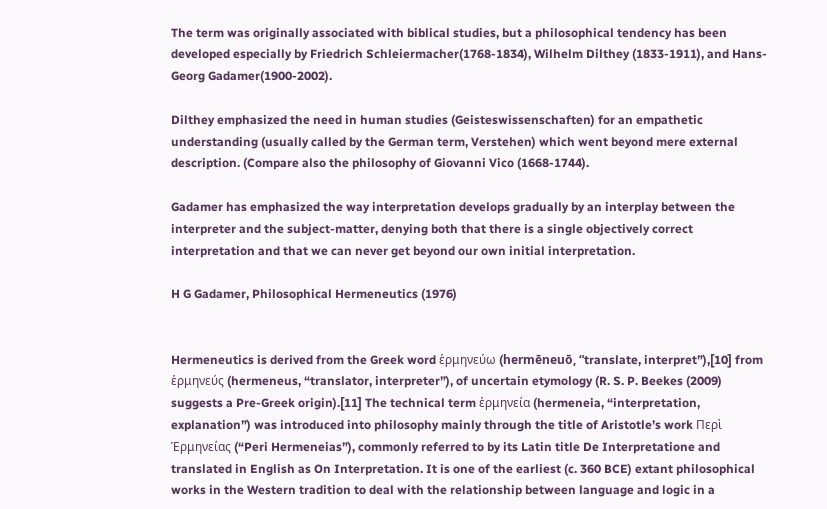The term was originally associated with biblical studies, but a philosophical tendency has been developed especially by Friedrich Schleiermacher(1768-1834), Wilhelm Dilthey (1833-1911), and Hans-Georg Gadamer(1900-2002).

Dilthey emphasized the need in human studies (Geisteswissenschaften) for an empathetic understanding (usually called by the German term, Verstehen) which went beyond mere external description. (Compare also the philosophy of Giovanni Vico (1668-1744).

Gadamer has emphasized the way interpretation develops gradually by an interplay between the interpreter and the subject-matter, denying both that there is a single objectively correct interpretation and that we can never get beyond our own initial interpretation.

H G Gadamer, Philosophical Hermeneutics (1976)


Hermeneutics is derived from the Greek word ἑρμηνεύω (hermēneuō, “translate, interpret”),[10] from ἑρμηνεύς (hermeneus, “translator, interpreter”), of uncertain etymology (R. S. P. Beekes (2009) suggests a Pre-Greek origin).[11] The technical term ἑρμηνεία (hermeneia, “interpretation, explanation”) was introduced into philosophy mainly through the title of Aristotle’s work Περὶ Ἑρμηνείας (“Peri Hermeneias”), commonly referred to by its Latin title De Interpretatione and translated in English as On Interpretation. It is one of the earliest (c. 360 BCE) extant philosophical works in the Western tradition to deal with the relationship between language and logic in a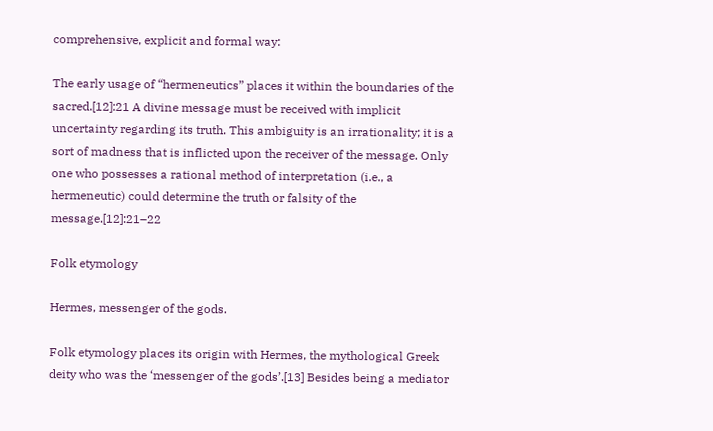comprehensive, explicit and formal way:

The early usage of “hermeneutics” places it within the boundaries of the sacred.[12]:21 A divine message must be received with implicit uncertainty regarding its truth. This ambiguity is an irrationality; it is a sort of madness that is inflicted upon the receiver of the message. Only one who possesses a rational method of interpretation (i.e., a hermeneutic) could determine the truth or falsity of the message.[12]:21–22

Folk etymology

Hermes, messenger of the gods.

Folk etymology places its origin with Hermes, the mythological Greek deity who was the ‘messenger of the gods’.[13] Besides being a mediator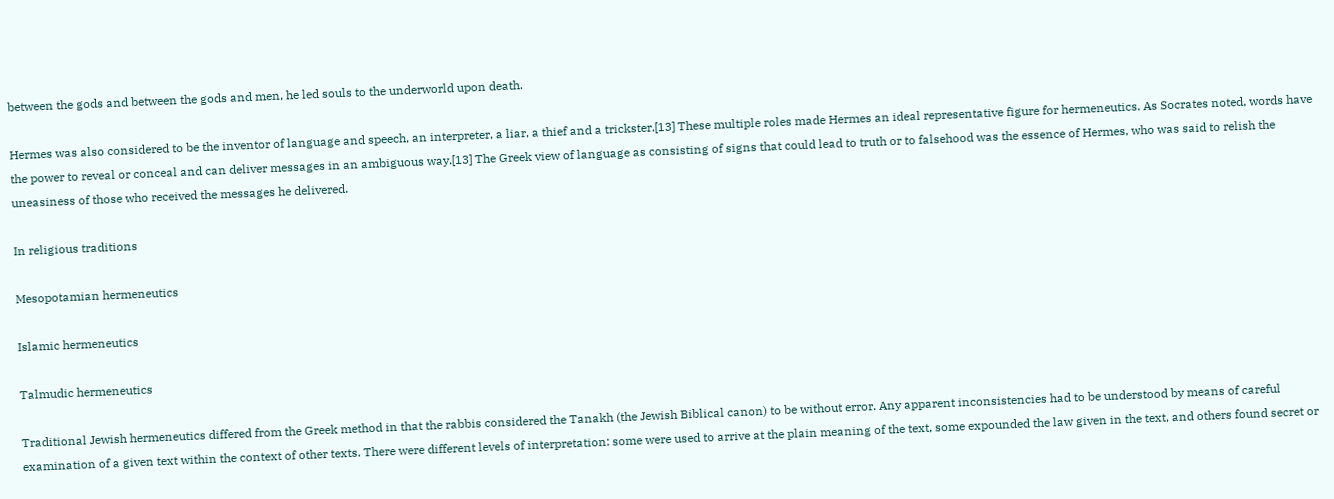between the gods and between the gods and men, he led souls to the underworld upon death.

Hermes was also considered to be the inventor of language and speech, an interpreter, a liar, a thief and a trickster.[13] These multiple roles made Hermes an ideal representative figure for hermeneutics. As Socrates noted, words have the power to reveal or conceal and can deliver messages in an ambiguous way.[13] The Greek view of language as consisting of signs that could lead to truth or to falsehood was the essence of Hermes, who was said to relish the uneasiness of those who received the messages he delivered.

In religious traditions

Mesopotamian hermeneutics

Islamic hermeneutics

Talmudic hermeneutics

Traditional Jewish hermeneutics differed from the Greek method in that the rabbis considered the Tanakh (the Jewish Biblical canon) to be without error. Any apparent inconsistencies had to be understood by means of careful examination of a given text within the context of other texts. There were different levels of interpretation: some were used to arrive at the plain meaning of the text, some expounded the law given in the text, and others found secret or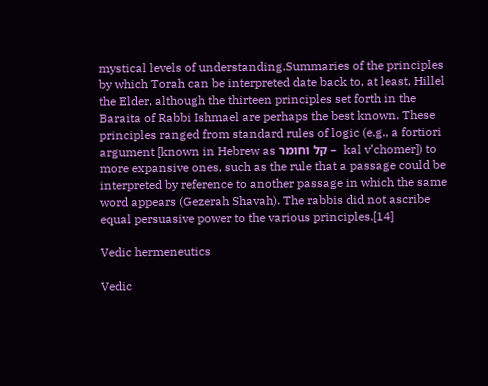mystical levels of understanding.Summaries of the principles by which Torah can be interpreted date back to, at least, Hillel the Elder, although the thirteen principles set forth in the Baraita of Rabbi Ishmael are perhaps the best known. These principles ranged from standard rules of logic (e.g., a fortiori argument [known in Hebrew as קל וחומר –  kal v’chomer]) to more expansive ones, such as the rule that a passage could be interpreted by reference to another passage in which the same word appears (Gezerah Shavah). The rabbis did not ascribe equal persuasive power to the various principles.[14]

Vedic hermeneutics

Vedic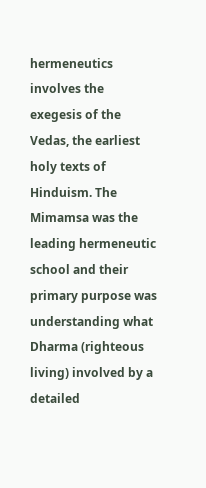hermeneutics involves the exegesis of the Vedas, the earliest holy texts of Hinduism. The Mimamsa was the leading hermeneutic school and their primary purpose was understanding what Dharma (righteous living) involved by a detailed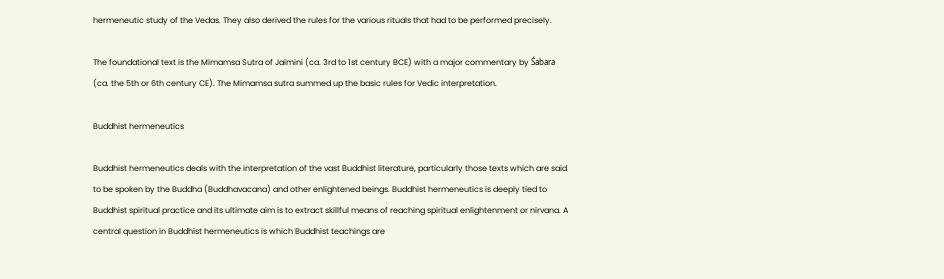hermeneutic study of the Vedas. They also derived the rules for the various rituals that had to be performed precisely.

The foundational text is the Mimamsa Sutra of Jaimini (ca. 3rd to 1st century BCE) with a major commentary by Śabara (ca. the 5th or 6th century CE). The Mimamsa sutra summed up the basic rules for Vedic interpretation.

Buddhist hermeneutics

Buddhist hermeneutics deals with the interpretation of the vast Buddhist literature, particularly those texts which are said to be spoken by the Buddha (Buddhavacana) and other enlightened beings. Buddhist hermeneutics is deeply tied to Buddhist spiritual practice and its ultimate aim is to extract skillful means of reaching spiritual enlightenment or nirvana. A central question in Buddhist hermeneutics is which Buddhist teachings are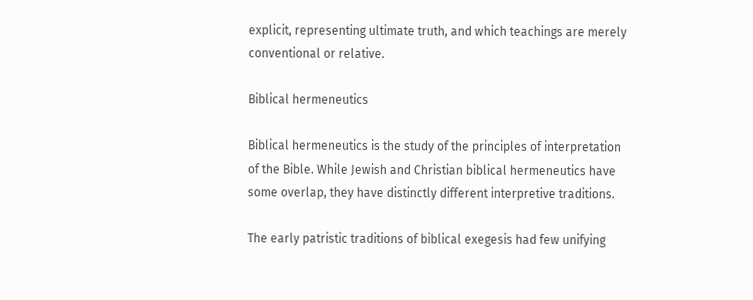explicit, representing ultimate truth, and which teachings are merely conventional or relative.

Biblical hermeneutics

Biblical hermeneutics is the study of the principles of interpretation of the Bible. While Jewish and Christian biblical hermeneutics have some overlap, they have distinctly different interpretive traditions.

The early patristic traditions of biblical exegesis had few unifying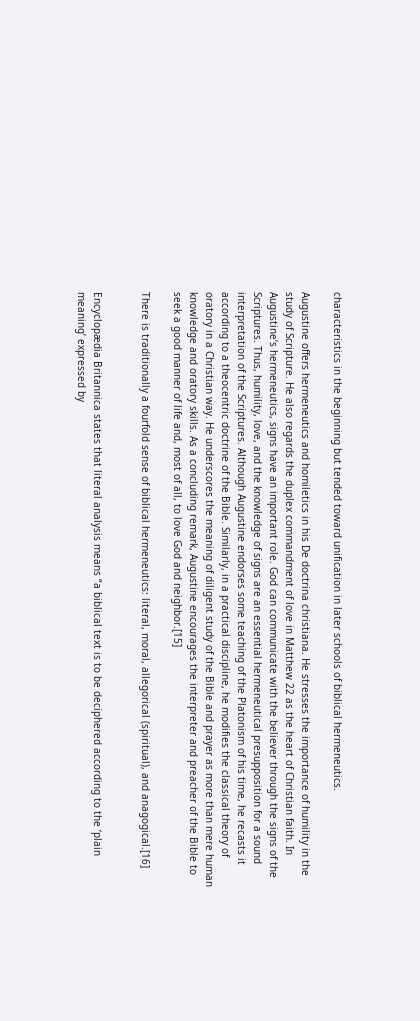characteristics in the beginning but tended toward unification in later schools of biblical hermeneutics.

Augustine offers hermeneutics and homiletics in his De doctrina christiana. He stresses the importance of humility in the study of Scripture. He also regards the duplex commandment of love in Matthew 22 as the heart of Christian faith. In Augustine’s hermeneutics, signs have an important role. God can communicate with the believer through the signs of the Scriptures. Thus, humility, love, and the knowledge of signs are an essential hermeneutical presupposition for a sound interpretation of the Scriptures. Although Augustine endorses some teaching of the Platonism of his time, he recasts it according to a theocentric doctrine of the Bible. Similarly, in a practical discipline, he modifies the classical theory of oratory in a Christian way. He underscores the meaning of diligent study of the Bible and prayer as more than mere human knowledge and oratory skills. As a concluding remark, Augustine encourages the interpreter and preacher of the Bible to seek a good manner of life and, most of all, to love God and neighbor.[15]

There is traditionally a fourfold sense of biblical hermeneutics: literal, moral, allegorical (spiritual), and anagogical.[16]


Encyclopædia Britannica states that literal analysis means “a biblical text is to be deciphered according to the ‘plain meaning’ expressed by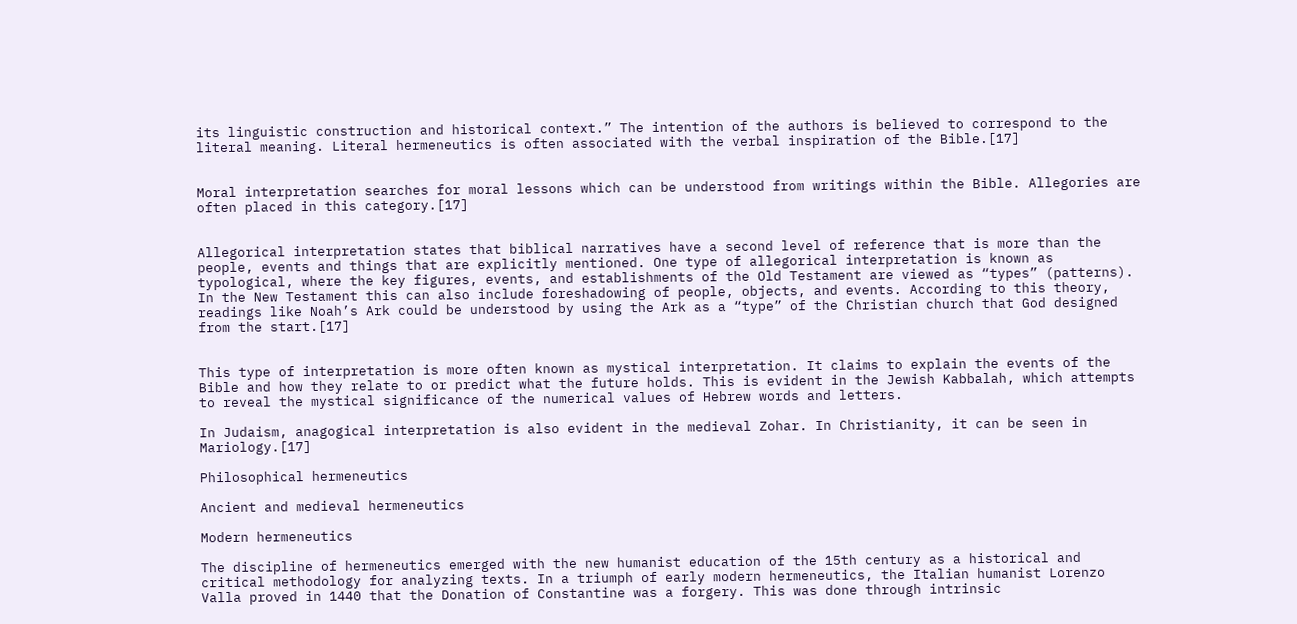its linguistic construction and historical context.” The intention of the authors is believed to correspond to the literal meaning. Literal hermeneutics is often associated with the verbal inspiration of the Bible.[17]


Moral interpretation searches for moral lessons which can be understood from writings within the Bible. Allegories are often placed in this category.[17]


Allegorical interpretation states that biblical narratives have a second level of reference that is more than the people, events and things that are explicitly mentioned. One type of allegorical interpretation is known as typological, where the key figures, events, and establishments of the Old Testament are viewed as “types” (patterns). In the New Testament this can also include foreshadowing of people, objects, and events. According to this theory, readings like Noah’s Ark could be understood by using the Ark as a “type” of the Christian church that God designed from the start.[17]


This type of interpretation is more often known as mystical interpretation. It claims to explain the events of the Bible and how they relate to or predict what the future holds. This is evident in the Jewish Kabbalah, which attempts to reveal the mystical significance of the numerical values of Hebrew words and letters.

In Judaism, anagogical interpretation is also evident in the medieval Zohar. In Christianity, it can be seen in Mariology.[17]

Philosophical hermeneutics

Ancient and medieval hermeneutics

Modern hermeneutics

The discipline of hermeneutics emerged with the new humanist education of the 15th century as a historical and critical methodology for analyzing texts. In a triumph of early modern hermeneutics, the Italian humanist Lorenzo Valla proved in 1440 that the Donation of Constantine was a forgery. This was done through intrinsic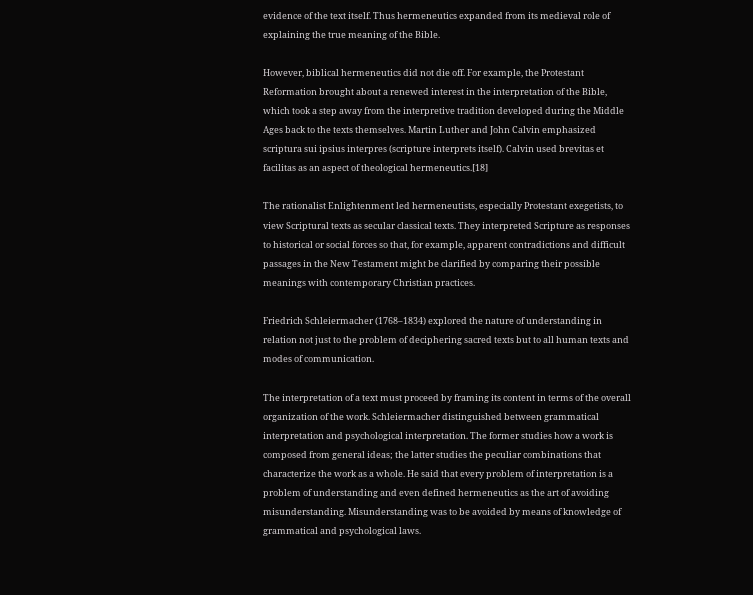evidence of the text itself. Thus hermeneutics expanded from its medieval role of explaining the true meaning of the Bible.

However, biblical hermeneutics did not die off. For example, the Protestant Reformation brought about a renewed interest in the interpretation of the Bible, which took a step away from the interpretive tradition developed during the Middle Ages back to the texts themselves. Martin Luther and John Calvin emphasized scriptura sui ipsius interpres (scripture interprets itself). Calvin used brevitas et facilitas as an aspect of theological hermeneutics.[18]

The rationalist Enlightenment led hermeneutists, especially Protestant exegetists, to view Scriptural texts as secular classical texts. They interpreted Scripture as responses to historical or social forces so that, for example, apparent contradictions and difficult passages in the New Testament might be clarified by comparing their possible meanings with contemporary Christian practices.

Friedrich Schleiermacher (1768–1834) explored the nature of understanding in relation not just to the problem of deciphering sacred texts but to all human texts and modes of communication.

The interpretation of a text must proceed by framing its content in terms of the overall organization of the work. Schleiermacher distinguished between grammatical interpretation and psychological interpretation. The former studies how a work is composed from general ideas; the latter studies the peculiar combinations that characterize the work as a whole. He said that every problem of interpretation is a problem of understanding and even defined hermeneutics as the art of avoiding misunderstanding. Misunderstanding was to be avoided by means of knowledge of grammatical and psychological laws.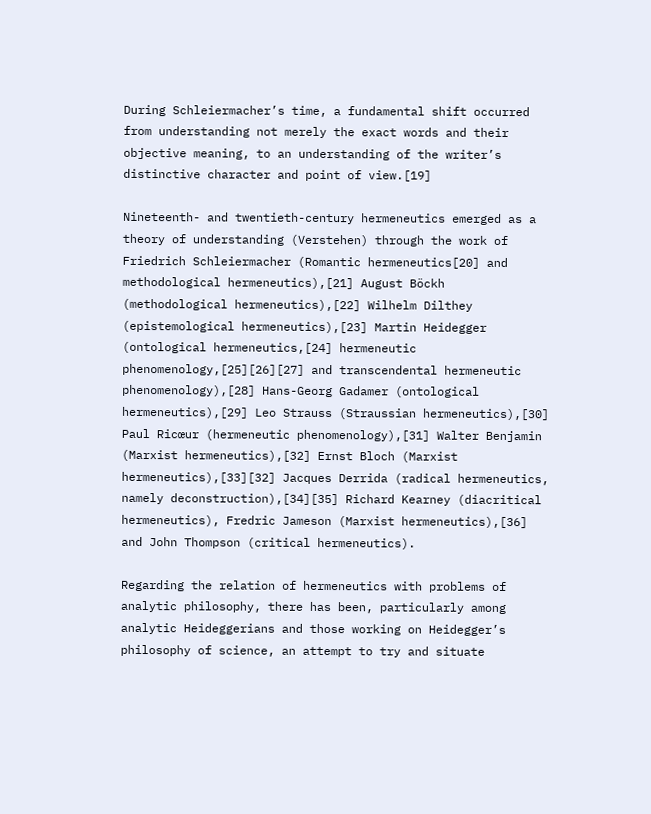During Schleiermacher’s time, a fundamental shift occurred from understanding not merely the exact words and their objective meaning, to an understanding of the writer’s distinctive character and point of view.[19]

Nineteenth- and twentieth-century hermeneutics emerged as a theory of understanding (Verstehen) through the work of Friedrich Schleiermacher (Romantic hermeneutics[20] and methodological hermeneutics),[21] August Böckh (methodological hermeneutics),[22] Wilhelm Dilthey (epistemological hermeneutics),[23] Martin Heidegger (ontological hermeneutics,[24] hermeneutic phenomenology,[25][26][27] and transcendental hermeneutic phenomenology),[28] Hans-Georg Gadamer (ontological hermeneutics),[29] Leo Strauss (Straussian hermeneutics),[30] Paul Ricœur (hermeneutic phenomenology),[31] Walter Benjamin (Marxist hermeneutics),[32] Ernst Bloch (Marxist hermeneutics),[33][32] Jacques Derrida (radical hermeneutics, namely deconstruction),[34][35] Richard Kearney (diacritical hermeneutics), Fredric Jameson (Marxist hermeneutics),[36] and John Thompson (critical hermeneutics).

Regarding the relation of hermeneutics with problems of analytic philosophy, there has been, particularly among analytic Heideggerians and those working on Heidegger’s philosophy of science, an attempt to try and situate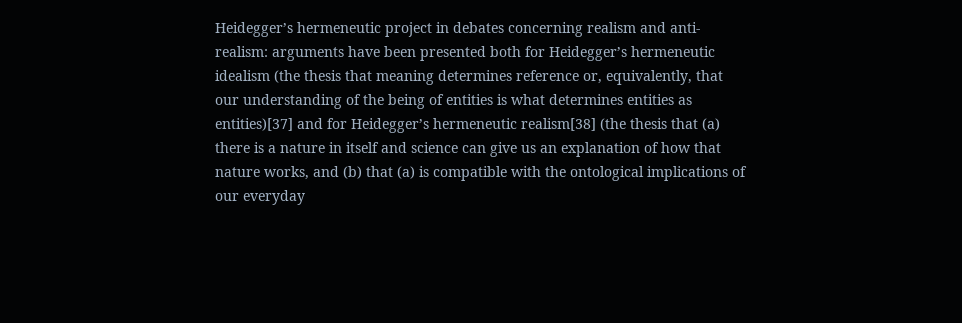Heidegger’s hermeneutic project in debates concerning realism and anti-realism: arguments have been presented both for Heidegger’s hermeneutic idealism (the thesis that meaning determines reference or, equivalently, that our understanding of the being of entities is what determines entities as entities)[37] and for Heidegger’s hermeneutic realism[38] (the thesis that (a) there is a nature in itself and science can give us an explanation of how that nature works, and (b) that (a) is compatible with the ontological implications of our everyday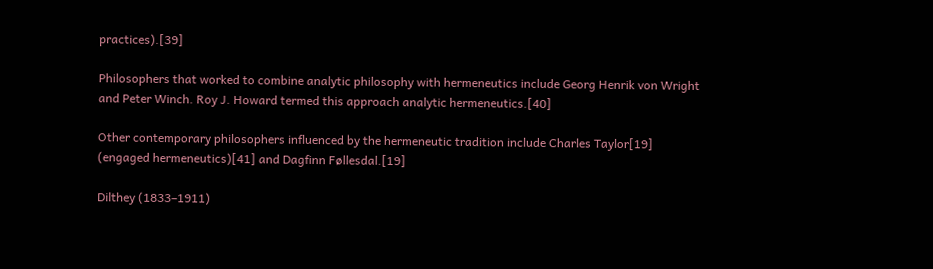practices).[39]

Philosophers that worked to combine analytic philosophy with hermeneutics include Georg Henrik von Wright and Peter Winch. Roy J. Howard termed this approach analytic hermeneutics.[40]

Other contemporary philosophers influenced by the hermeneutic tradition include Charles Taylor[19] (engaged hermeneutics)[41] and Dagfinn Føllesdal.[19]

Dilthey (1833–1911)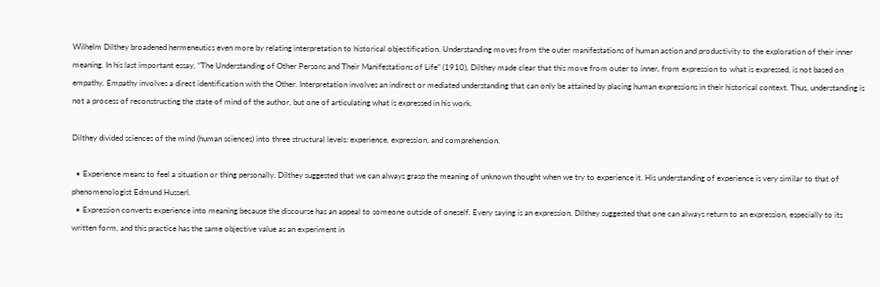Wilhelm Dilthey broadened hermeneutics even more by relating interpretation to historical objectification. Understanding moves from the outer manifestations of human action and productivity to the exploration of their inner meaning. In his last important essay, “The Understanding of Other Persons and Their Manifestations of Life” (1910), Dilthey made clear that this move from outer to inner, from expression to what is expressed, is not based on empathy. Empathy involves a direct identification with the Other. Interpretation involves an indirect or mediated understanding that can only be attained by placing human expressions in their historical context. Thus, understanding is not a process of reconstructing the state of mind of the author, but one of articulating what is expressed in his work.

Dilthey divided sciences of the mind (human sciences) into three structural levels: experience, expression, and comprehension.

  • Experience means to feel a situation or thing personally. Dilthey suggested that we can always grasp the meaning of unknown thought when we try to experience it. His understanding of experience is very similar to that of phenomenologist Edmund Husserl.
  • Expression converts experience into meaning because the discourse has an appeal to someone outside of oneself. Every saying is an expression. Dilthey suggested that one can always return to an expression, especially to its written form, and this practice has the same objective value as an experiment in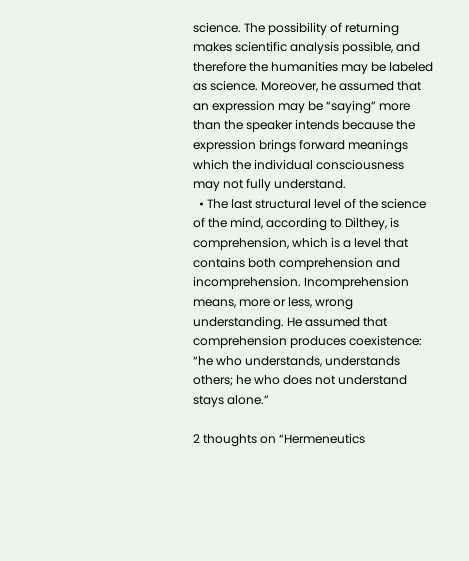science. The possibility of returning makes scientific analysis possible, and therefore the humanities may be labeled as science. Moreover, he assumed that an expression may be “saying” more than the speaker intends because the expression brings forward meanings which the individual consciousness may not fully understand.
  • The last structural level of the science of the mind, according to Dilthey, is comprehension, which is a level that contains both comprehension and incomprehension. Incomprehension means, more or less, wrong understanding. He assumed that comprehension produces coexistence: “he who understands, understands others; he who does not understand stays alone.”

2 thoughts on “Hermeneutics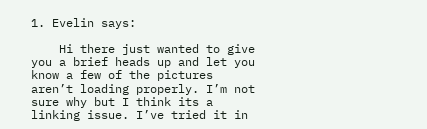1. Evelin says:

    Hi there just wanted to give you a brief heads up and let you know a few of the pictures aren’t loading properly. I’m not sure why but I think its a linking issue. I’ve tried it in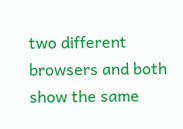two different browsers and both show the same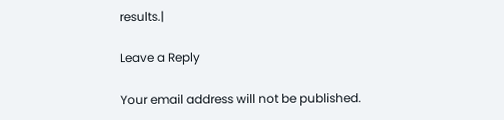results.|

Leave a Reply

Your email address will not be published.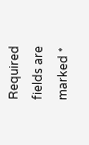Required fields are marked *